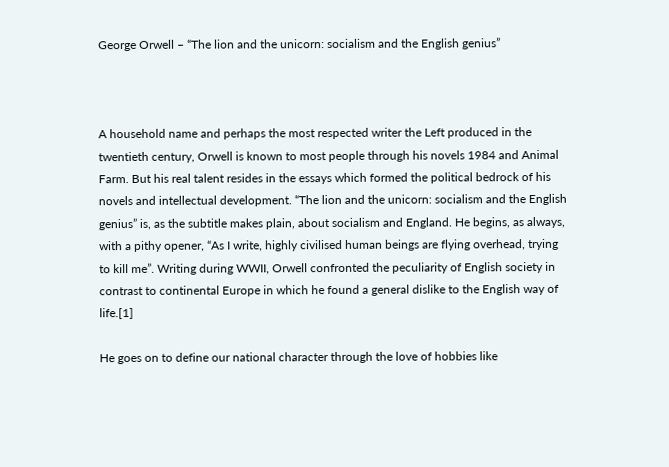George Orwell – “The lion and the unicorn: socialism and the English genius”



A household name and perhaps the most respected writer the Left produced in the twentieth century, Orwell is known to most people through his novels 1984 and Animal Farm. But his real talent resides in the essays which formed the political bedrock of his novels and intellectual development. “The lion and the unicorn: socialism and the English genius” is, as the subtitle makes plain, about socialism and England. He begins, as always, with a pithy opener, “As I write, highly civilised human beings are flying overhead, trying to kill me”. Writing during WWII, Orwell confronted the peculiarity of English society in contrast to continental Europe in which he found a general dislike to the English way of life.[1]

He goes on to define our national character through the love of hobbies like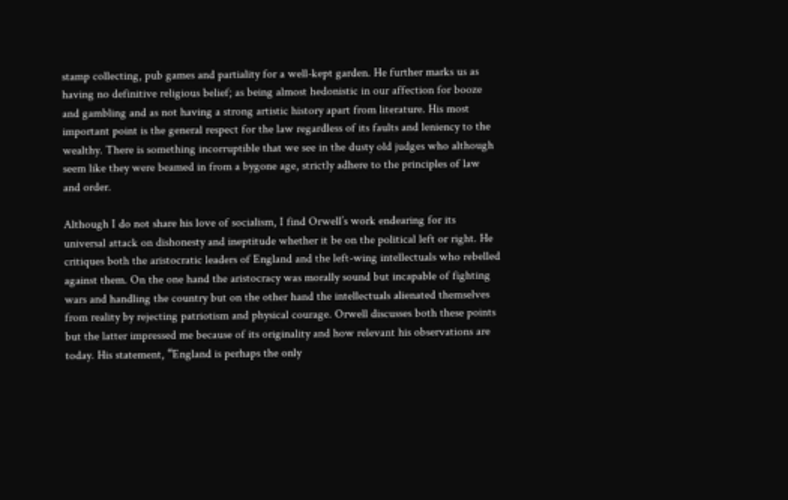stamp collecting, pub games and partiality for a well-kept garden. He further marks us as having no definitive religious belief; as being almost hedonistic in our affection for booze and gambling and as not having a strong artistic history apart from literature. His most important point is the general respect for the law regardless of its faults and leniency to the wealthy. There is something incorruptible that we see in the dusty old judges who although seem like they were beamed in from a bygone age, strictly adhere to the principles of law and order.

Although I do not share his love of socialism, I find Orwell’s work endearing for its universal attack on dishonesty and ineptitude whether it be on the political left or right. He critiques both the aristocratic leaders of England and the left-wing intellectuals who rebelled against them. On the one hand the aristocracy was morally sound but incapable of fighting wars and handling the country but on the other hand the intellectuals alienated themselves from reality by rejecting patriotism and physical courage. Orwell discusses both these points but the latter impressed me because of its originality and how relevant his observations are today. His statement, “England is perhaps the only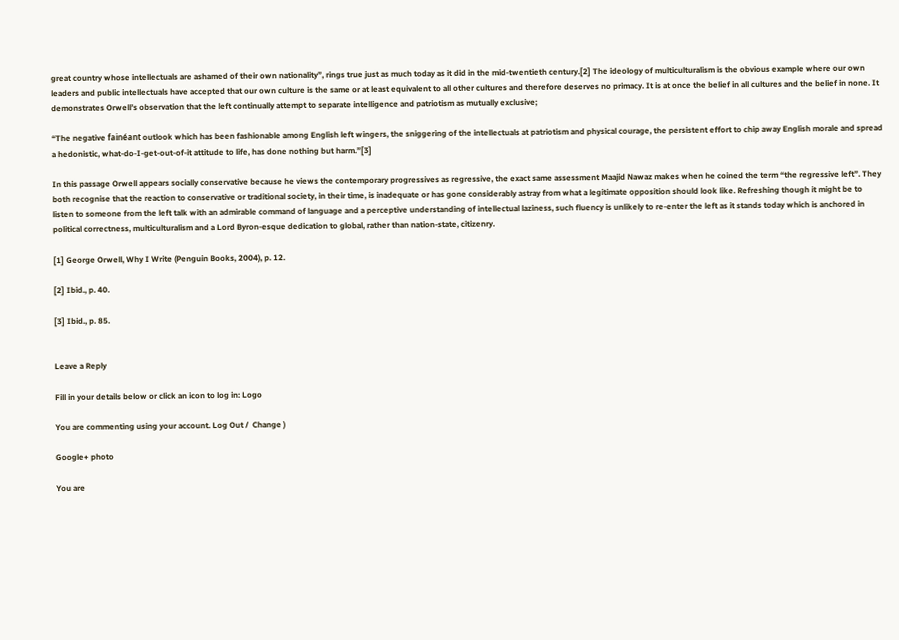great country whose intellectuals are ashamed of their own nationality”, rings true just as much today as it did in the mid-twentieth century.[2] The ideology of multiculturalism is the obvious example where our own leaders and public intellectuals have accepted that our own culture is the same or at least equivalent to all other cultures and therefore deserves no primacy. It is at once the belief in all cultures and the belief in none. It demonstrates Orwell’s observation that the left continually attempt to separate intelligence and patriotism as mutually exclusive;

“The negative fainéant outlook which has been fashionable among English left wingers, the sniggering of the intellectuals at patriotism and physical courage, the persistent effort to chip away English morale and spread a hedonistic, what-do-I-get-out-of-it attitude to life, has done nothing but harm.”[3]

In this passage Orwell appears socially conservative because he views the contemporary progressives as regressive, the exact same assessment Maajid Nawaz makes when he coined the term “the regressive left”. They both recognise that the reaction to conservative or traditional society, in their time, is inadequate or has gone considerably astray from what a legitimate opposition should look like. Refreshing though it might be to listen to someone from the left talk with an admirable command of language and a perceptive understanding of intellectual laziness, such fluency is unlikely to re-enter the left as it stands today which is anchored in political correctness, multiculturalism and a Lord Byron-esque dedication to global, rather than nation-state, citizenry.

[1] George Orwell, Why I Write (Penguin Books, 2004), p. 12.

[2] Ibid., p. 40.

[3] Ibid., p. 85.


Leave a Reply

Fill in your details below or click an icon to log in: Logo

You are commenting using your account. Log Out /  Change )

Google+ photo

You are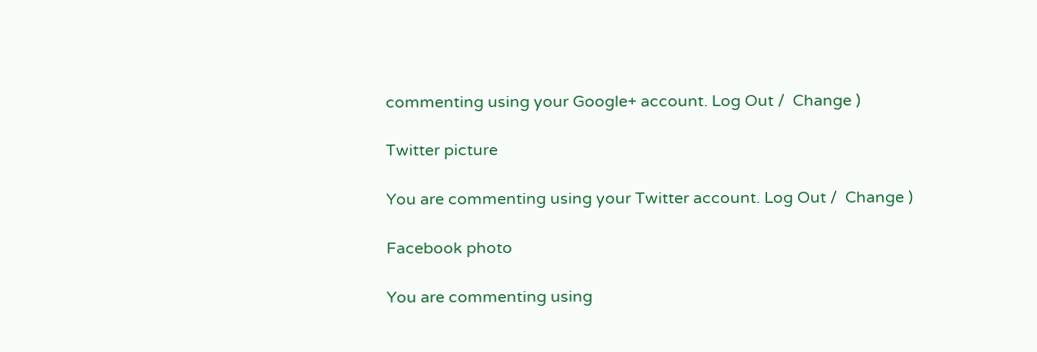commenting using your Google+ account. Log Out /  Change )

Twitter picture

You are commenting using your Twitter account. Log Out /  Change )

Facebook photo

You are commenting using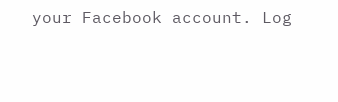your Facebook account. Log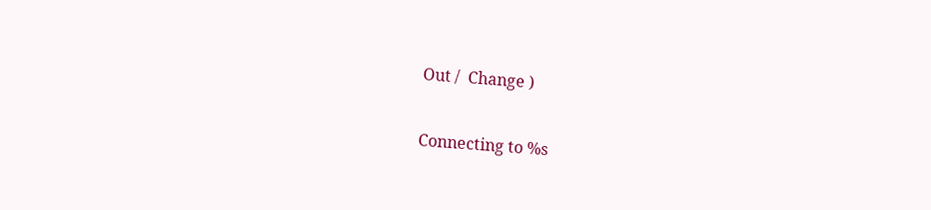Out /  Change )

Connecting to %s